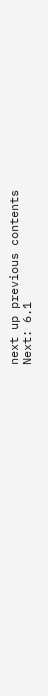next up previous contents
Next: 6.1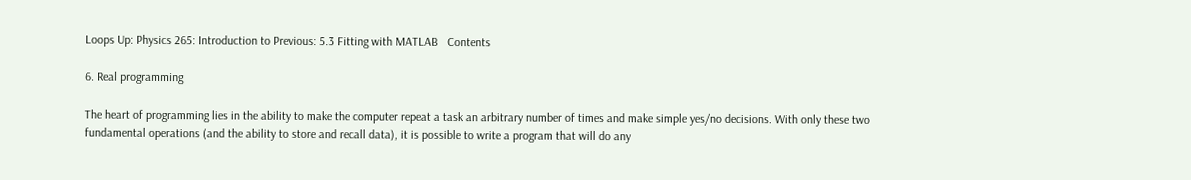Loops Up: Physics 265: Introduction to Previous: 5.3 Fitting with MATLAB   Contents

6. Real programming

The heart of programming lies in the ability to make the computer repeat a task an arbitrary number of times and make simple yes/no decisions. With only these two fundamental operations (and the ability to store and recall data), it is possible to write a program that will do any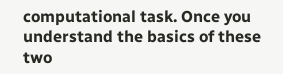computational task. Once you understand the basics of these two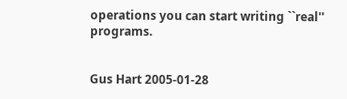operations you can start writing ``real'' programs.


Gus Hart 2005-01-28